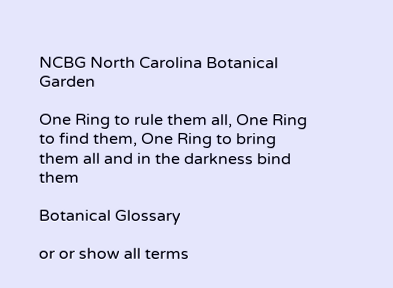NCBG North Carolina Botanical Garden

One Ring to rule them all, One Ring to find them, One Ring to bring them all and in the darkness bind them

Botanical Glossary

or or show all terms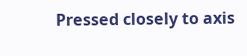Pressed closely to axis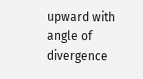upward with angle of divergence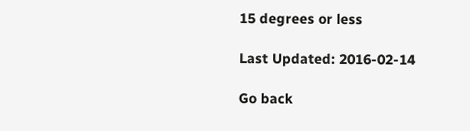15 degrees or less

Last Updated: 2016-02-14

Go back